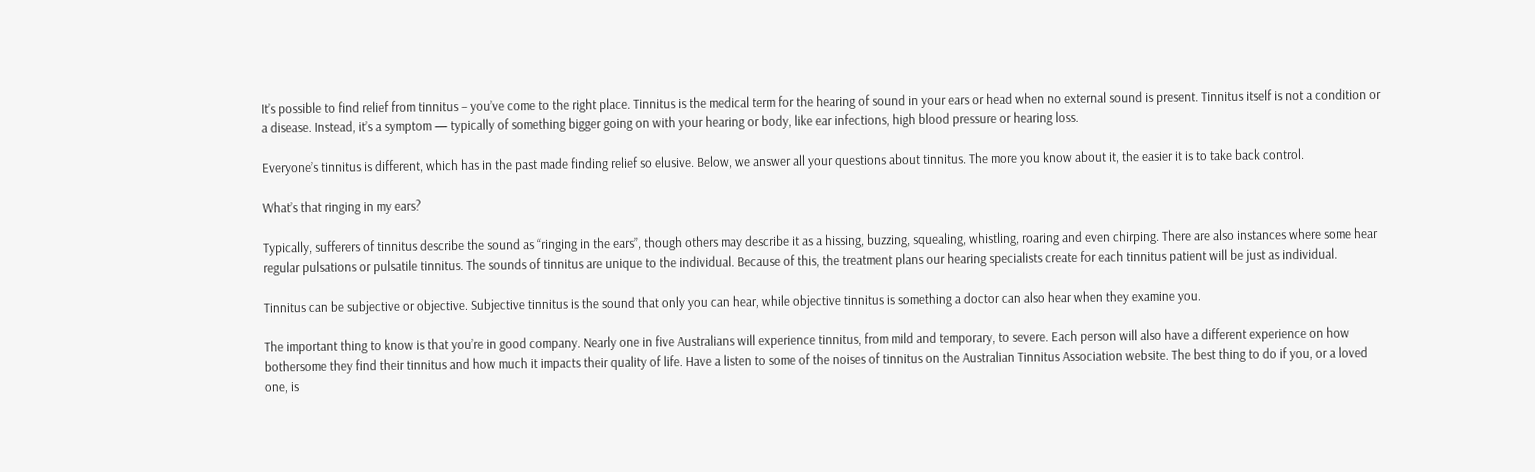It’s possible to find relief from tinnitus – you’ve come to the right place. Tinnitus is the medical term for the hearing of sound in your ears or head when no external sound is present. Tinnitus itself is not a condition or a disease. Instead, it’s a symptom — typically of something bigger going on with your hearing or body, like ear infections, high blood pressure or hearing loss.

Everyone’s tinnitus is different, which has in the past made finding relief so elusive. Below, we answer all your questions about tinnitus. The more you know about it, the easier it is to take back control.

What’s that ringing in my ears?

Typically, sufferers of tinnitus describe the sound as “ringing in the ears”, though others may describe it as a hissing, buzzing, squealing, whistling, roaring and even chirping. There are also instances where some hear regular pulsations or pulsatile tinnitus. The sounds of tinnitus are unique to the individual. Because of this, the treatment plans our hearing specialists create for each tinnitus patient will be just as individual.

Tinnitus can be subjective or objective. Subjective tinnitus is the sound that only you can hear, while objective tinnitus is something a doctor can also hear when they examine you.

The important thing to know is that you’re in good company. Nearly one in five Australians will experience tinnitus, from mild and temporary, to severe. Each person will also have a different experience on how bothersome they find their tinnitus and how much it impacts their quality of life. Have a listen to some of the noises of tinnitus on the Australian Tinnitus Association website. The best thing to do if you, or a loved one, is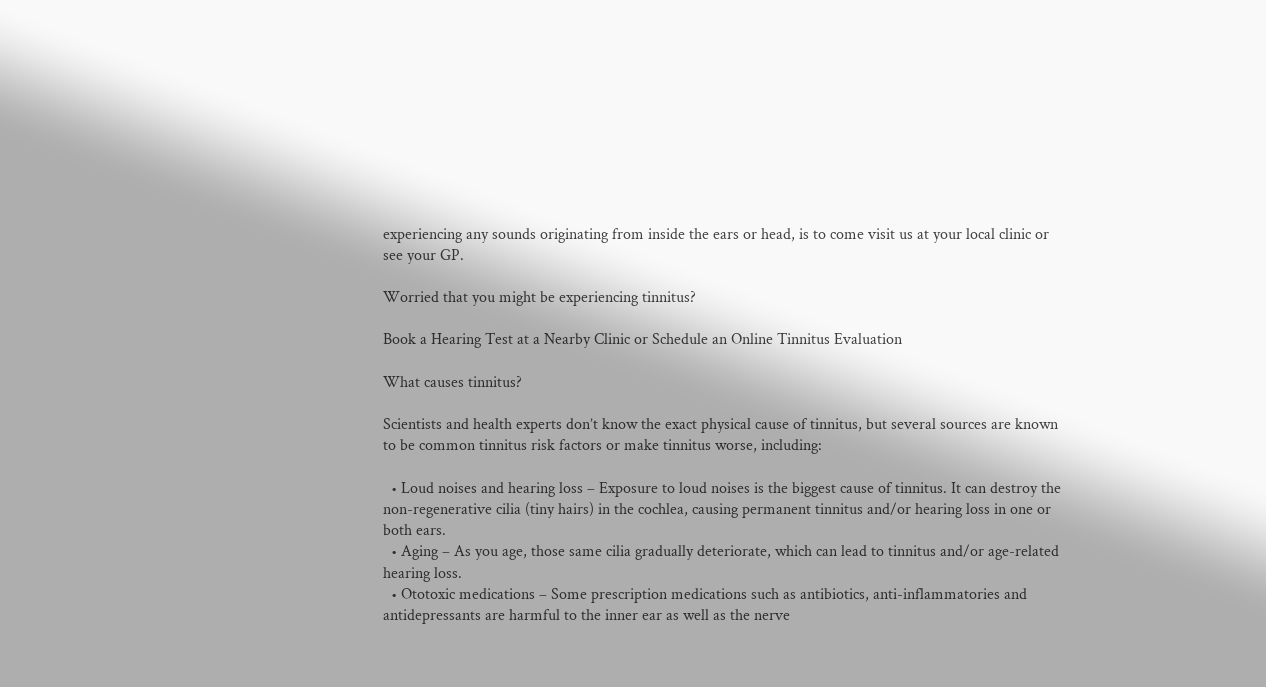experiencing any sounds originating from inside the ears or head, is to come visit us at your local clinic or see your GP.

Worried that you might be experiencing tinnitus?

Book a Hearing Test at a Nearby Clinic or Schedule an Online Tinnitus Evaluation

What causes tinnitus?

Scientists and health experts don’t know the exact physical cause of tinnitus, but several sources are known to be common tinnitus risk factors or make tinnitus worse, including:

  • Loud noises and hearing loss – Exposure to loud noises is the biggest cause of tinnitus. It can destroy the non-regenerative cilia (tiny hairs) in the cochlea, causing permanent tinnitus and/or hearing loss in one or both ears.
  • Aging – As you age, those same cilia gradually deteriorate, which can lead to tinnitus and/or age-related hearing loss.
  • Ototoxic medications – Some prescription medications such as antibiotics, anti-inflammatories and antidepressants are harmful to the inner ear as well as the nerve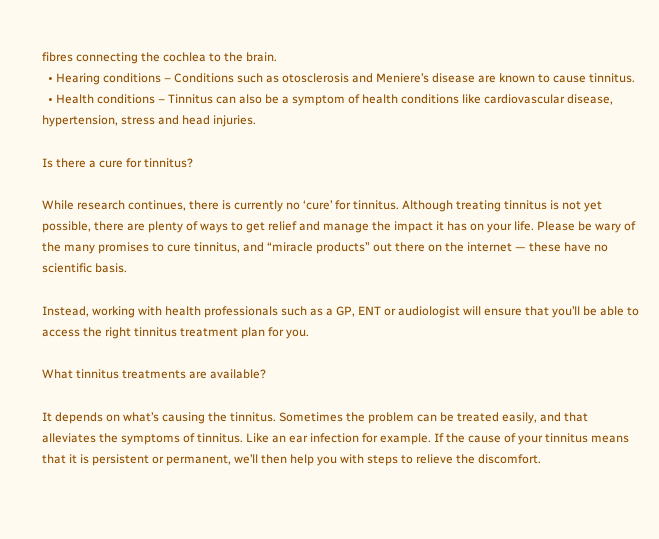fibres connecting the cochlea to the brain.
  • Hearing conditions – Conditions such as otosclerosis and Meniere’s disease are known to cause tinnitus.
  • Health conditions – Tinnitus can also be a symptom of health conditions like cardiovascular disease, hypertension, stress and head injuries.

Is there a cure for tinnitus?

While research continues, there is currently no ‘cure’ for tinnitus. Although treating tinnitus is not yet possible, there are plenty of ways to get relief and manage the impact it has on your life. Please be wary of the many promises to cure tinnitus, and “miracle products” out there on the internet — these have no scientific basis.

Instead, working with health professionals such as a GP, ENT or audiologist will ensure that you’ll be able to access the right tinnitus treatment plan for you.

What tinnitus treatments are available?

It depends on what’s causing the tinnitus. Sometimes the problem can be treated easily, and that alleviates the symptoms of tinnitus. Like an ear infection for example. If the cause of your tinnitus means that it is persistent or permanent, we’ll then help you with steps to relieve the discomfort.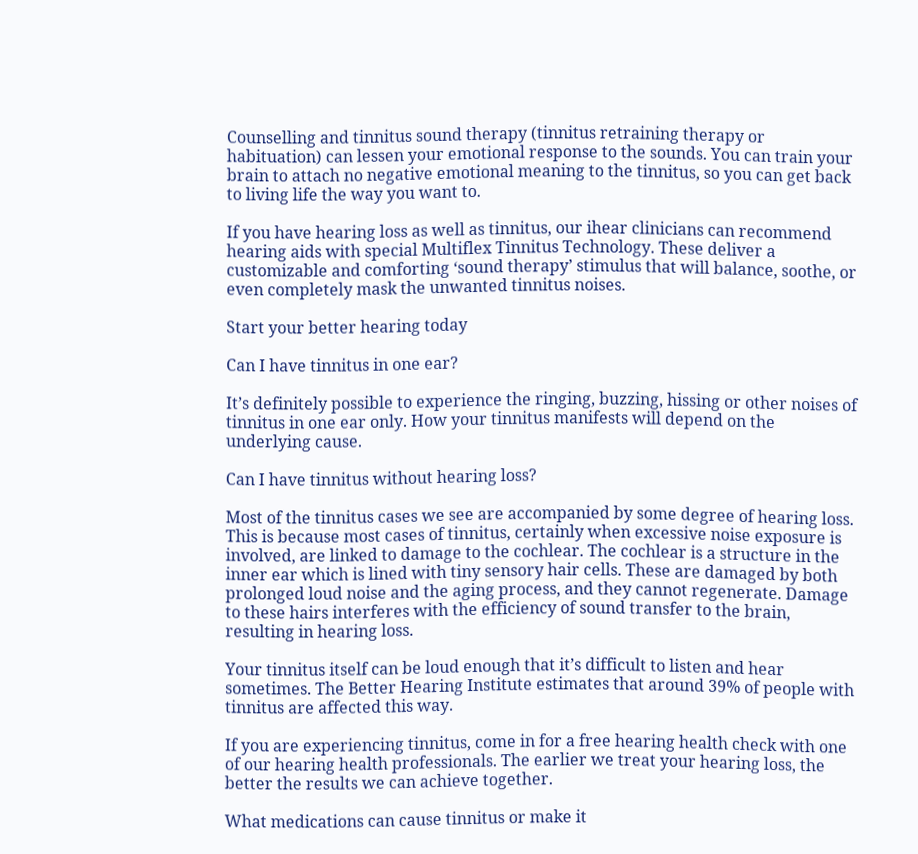Counselling and tinnitus sound therapy (tinnitus retraining therapy or habituation) can lessen your emotional response to the sounds. You can train your brain to attach no negative emotional meaning to the tinnitus, so you can get back to living life the way you want to.

If you have hearing loss as well as tinnitus, our ihear clinicians can recommend hearing aids with special Multiflex Tinnitus Technology. These deliver a customizable and comforting ‘sound therapy’ stimulus that will balance, soothe, or even completely mask the unwanted tinnitus noises.

Start your better hearing today

Can I have tinnitus in one ear?

It’s definitely possible to experience the ringing, buzzing, hissing or other noises of tinnitus in one ear only. How your tinnitus manifests will depend on the underlying cause.

Can I have tinnitus without hearing loss?

Most of the tinnitus cases we see are accompanied by some degree of hearing loss. This is because most cases of tinnitus, certainly when excessive noise exposure is involved, are linked to damage to the cochlear. The cochlear is a structure in the inner ear which is lined with tiny sensory hair cells. These are damaged by both prolonged loud noise and the aging process, and they cannot regenerate. Damage to these hairs interferes with the efficiency of sound transfer to the brain, resulting in hearing loss.

Your tinnitus itself can be loud enough that it’s difficult to listen and hear sometimes. The Better Hearing Institute estimates that around 39% of people with tinnitus are affected this way.

If you are experiencing tinnitus, come in for a free hearing health check with one of our hearing health professionals. The earlier we treat your hearing loss, the better the results we can achieve together.

What medications can cause tinnitus or make it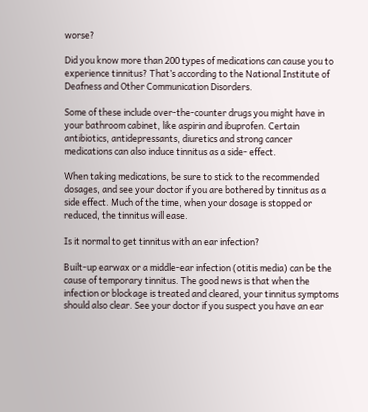worse?

Did you know more than 200 types of medications can cause you to experience tinnitus? That’s according to the National Institute of Deafness and Other Communication Disorders.

Some of these include over-the-counter drugs you might have in your bathroom cabinet, like aspirin and ibuprofen. Certain antibiotics, antidepressants, diuretics and strong cancer medications can also induce tinnitus as a side- effect.

When taking medications, be sure to stick to the recommended dosages, and see your doctor if you are bothered by tinnitus as a side effect. Much of the time, when your dosage is stopped or reduced, the tinnitus will ease.

Is it normal to get tinnitus with an ear infection?

Built-up earwax or a middle-ear infection (otitis media) can be the cause of temporary tinnitus. The good news is that when the infection or blockage is treated and cleared, your tinnitus symptoms should also clear. See your doctor if you suspect you have an ear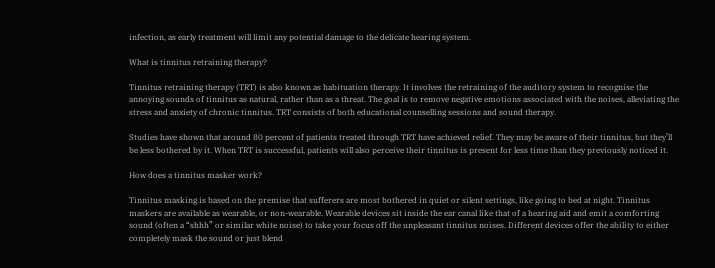infection, as early treatment will limit any potential damage to the delicate hearing system.

What is tinnitus retraining therapy?

Tinnitus retraining therapy (TRT) is also known as habituation therapy. It involves the retraining of the auditory system to recognise the annoying sounds of tinnitus as natural, rather than as a threat. The goal is to remove negative emotions associated with the noises, alleviating the stress and anxiety of chronic tinnitus. TRT consists of both educational counselling sessions and sound therapy.

Studies have shown that around 80 percent of patients treated through TRT have achieved relief. They may be aware of their tinnitus, but they’ll be less bothered by it. When TRT is successful, patients will also perceive their tinnitus is present for less time than they previously noticed it.

How does a tinnitus masker work?

Tinnitus masking is based on the premise that sufferers are most bothered in quiet or silent settings, like going to bed at night. Tinnitus maskers are available as wearable, or non-wearable. Wearable devices sit inside the ear canal like that of a hearing aid and emit a comforting sound (often a “shhh” or similar white noise) to take your focus off the unpleasant tinnitus noises. Different devices offer the ability to either completely mask the sound or just blend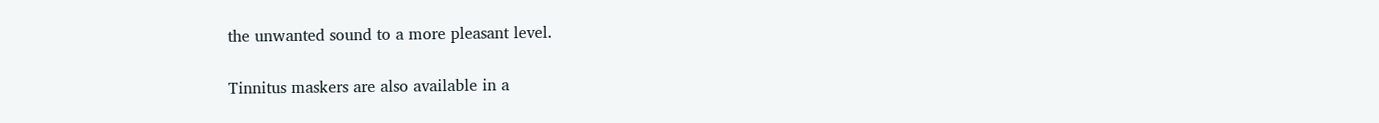the unwanted sound to a more pleasant level.

Tinnitus maskers are also available in a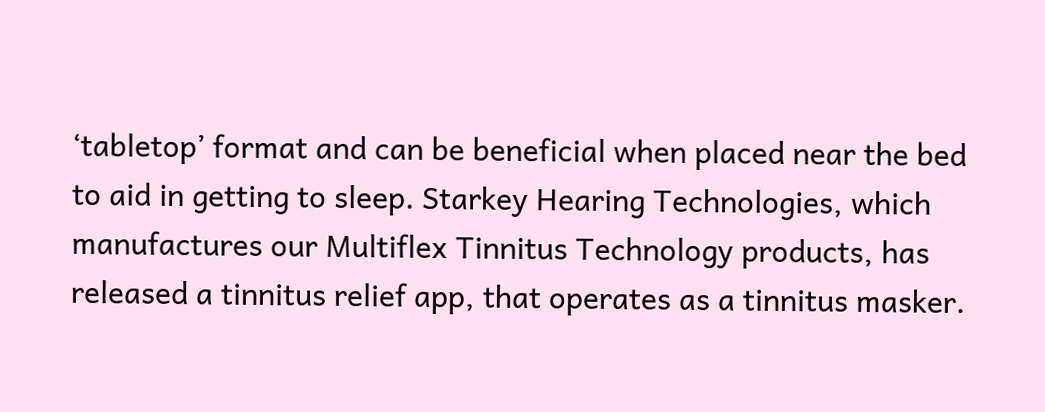‘tabletop’ format and can be beneficial when placed near the bed to aid in getting to sleep. Starkey Hearing Technologies, which manufactures our Multiflex Tinnitus Technology products, has released a tinnitus relief app, that operates as a tinnitus masker.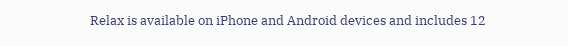Relax is available on iPhone and Android devices and includes 12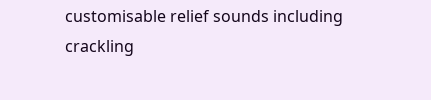customisable relief sounds including crackling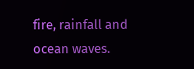fire, rainfall and ocean waves.